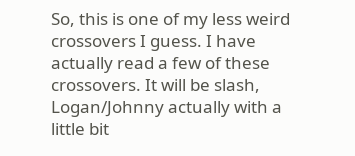So, this is one of my less weird crossovers I guess. I have actually read a few of these crossovers. It will be slash, Logan/Johnny actually with a little bit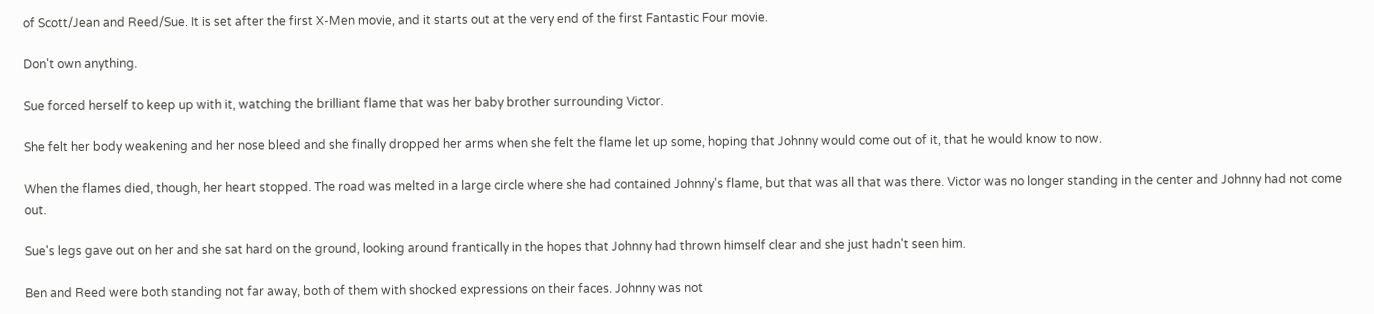of Scott/Jean and Reed/Sue. It is set after the first X-Men movie, and it starts out at the very end of the first Fantastic Four movie.

Don't own anything.

Sue forced herself to keep up with it, watching the brilliant flame that was her baby brother surrounding Victor.

She felt her body weakening and her nose bleed and she finally dropped her arms when she felt the flame let up some, hoping that Johnny would come out of it, that he would know to now.

When the flames died, though, her heart stopped. The road was melted in a large circle where she had contained Johnny's flame, but that was all that was there. Victor was no longer standing in the center and Johnny had not come out.

Sue's legs gave out on her and she sat hard on the ground, looking around frantically in the hopes that Johnny had thrown himself clear and she just hadn't seen him.

Ben and Reed were both standing not far away, both of them with shocked expressions on their faces. Johnny was not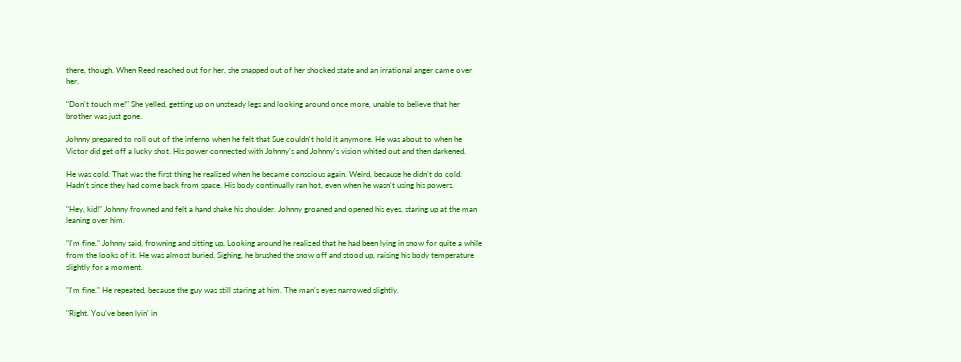there, though. When Reed reached out for her, she snapped out of her shocked state and an irrational anger came over her.

"Don't touch me!" She yelled, getting up on unsteady legs and looking around once more, unable to believe that her brother was just gone.

Johnny prepared to roll out of the inferno when he felt that Sue couldn't hold it anymore. He was about to when he Victor did get off a lucky shot. His power connected with Johnny's and Johnny's vision whited out and then darkened.

He was cold. That was the first thing he realized when he became conscious again. Weird, because he didn't do cold. Hadn't since they had come back from space. His body continually ran hot, even when he wasn't using his powers.

"Hey, kid!" Johnny frowned and felt a hand shake his shoulder. Johnny groaned and opened his eyes, staring up at the man leaning over him.

"I'm fine." Johnny said, frowning and sitting up. Looking around he realized that he had been lying in snow for quite a while from the looks of it. He was almost buried. Sighing, he brushed the snow off and stood up, raising his body temperature slightly for a moment.

"I'm fine." He repeated, because the guy was still staring at him. The man's eyes narrowed slightly.

"Right. You've been lyin' in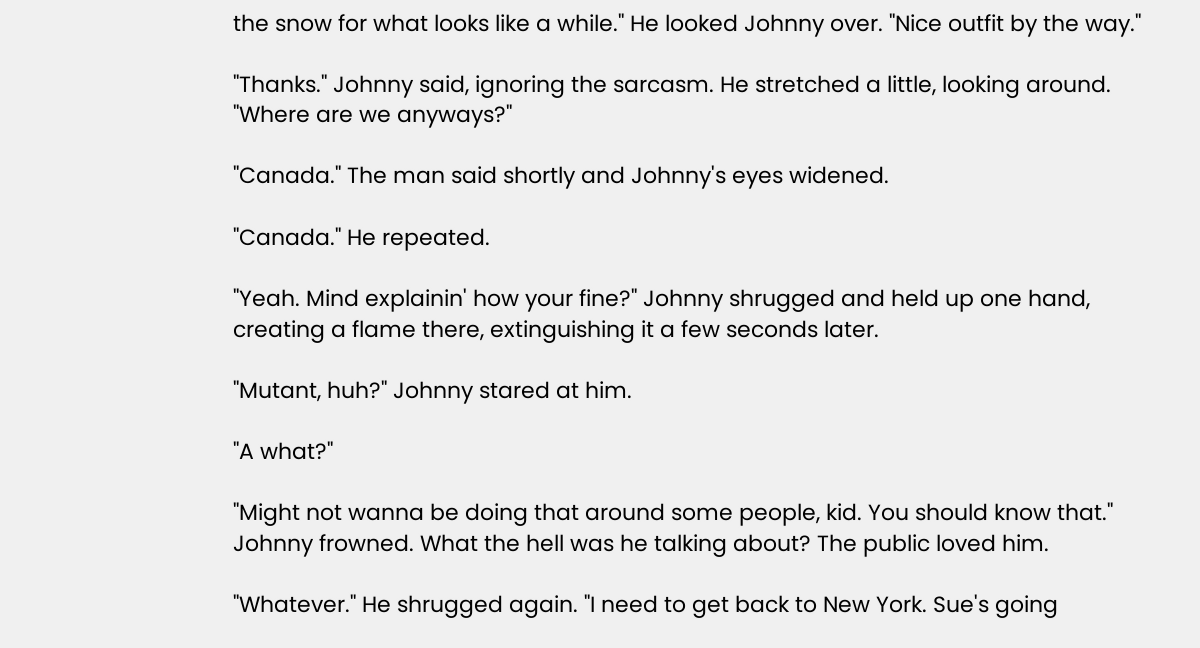the snow for what looks like a while." He looked Johnny over. "Nice outfit by the way."

"Thanks." Johnny said, ignoring the sarcasm. He stretched a little, looking around. "Where are we anyways?"

"Canada." The man said shortly and Johnny's eyes widened.

"Canada." He repeated.

"Yeah. Mind explainin' how your fine?" Johnny shrugged and held up one hand, creating a flame there, extinguishing it a few seconds later.

"Mutant, huh?" Johnny stared at him.

"A what?"

"Might not wanna be doing that around some people, kid. You should know that." Johnny frowned. What the hell was he talking about? The public loved him.

"Whatever." He shrugged again. "I need to get back to New York. Sue's going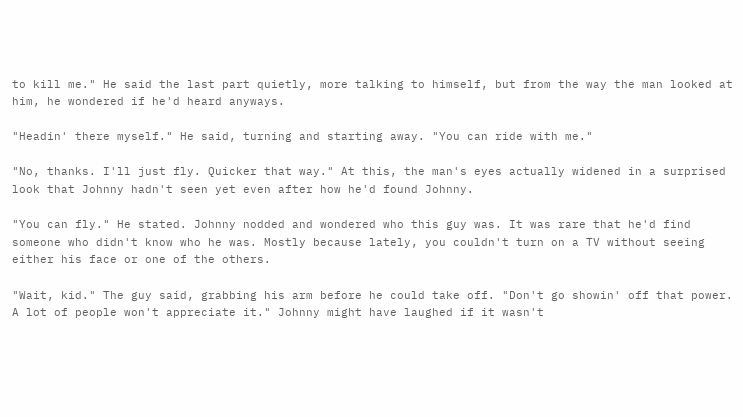to kill me." He said the last part quietly, more talking to himself, but from the way the man looked at him, he wondered if he'd heard anyways.

"Headin' there myself." He said, turning and starting away. "You can ride with me."

"No, thanks. I'll just fly. Quicker that way." At this, the man's eyes actually widened in a surprised look that Johnny hadn't seen yet even after how he'd found Johnny.

"You can fly." He stated. Johnny nodded and wondered who this guy was. It was rare that he'd find someone who didn't know who he was. Mostly because lately, you couldn't turn on a TV without seeing either his face or one of the others.

"Wait, kid." The guy said, grabbing his arm before he could take off. "Don't go showin' off that power. A lot of people won't appreciate it." Johnny might have laughed if it wasn't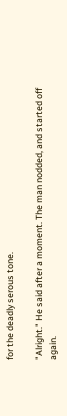for the deadly serous tone.

"Alright." He said after a moment. The man nodded, and started off again.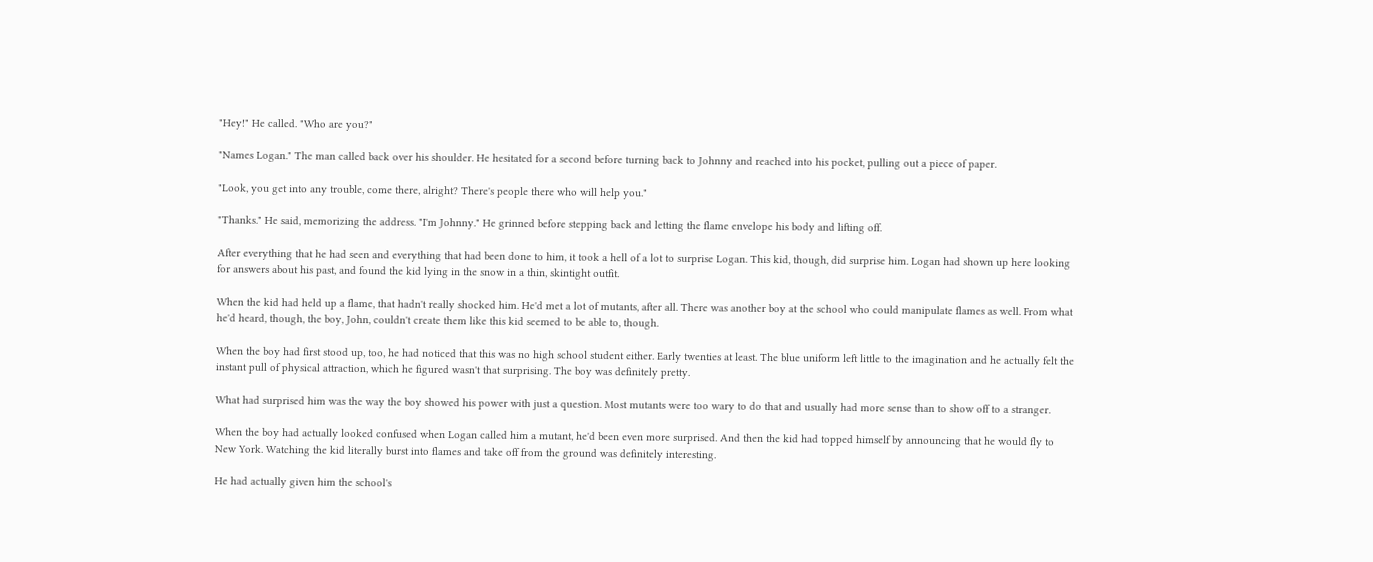"Hey!" He called. "Who are you?"

"Names Logan." The man called back over his shoulder. He hesitated for a second before turning back to Johnny and reached into his pocket, pulling out a piece of paper.

"Look, you get into any trouble, come there, alright? There's people there who will help you."

"Thanks." He said, memorizing the address. "I'm Johnny." He grinned before stepping back and letting the flame envelope his body and lifting off.

After everything that he had seen and everything that had been done to him, it took a hell of a lot to surprise Logan. This kid, though, did surprise him. Logan had shown up here looking for answers about his past, and found the kid lying in the snow in a thin, skintight outfit.

When the kid had held up a flame, that hadn't really shocked him. He'd met a lot of mutants, after all. There was another boy at the school who could manipulate flames as well. From what he'd heard, though, the boy, John, couldn't create them like this kid seemed to be able to, though.

When the boy had first stood up, too, he had noticed that this was no high school student either. Early twenties at least. The blue uniform left little to the imagination and he actually felt the instant pull of physical attraction, which he figured wasn't that surprising. The boy was definitely pretty.

What had surprised him was the way the boy showed his power with just a question. Most mutants were too wary to do that and usually had more sense than to show off to a stranger.

When the boy had actually looked confused when Logan called him a mutant, he'd been even more surprised. And then the kid had topped himself by announcing that he would fly to New York. Watching the kid literally burst into flames and take off from the ground was definitely interesting.

He had actually given him the school's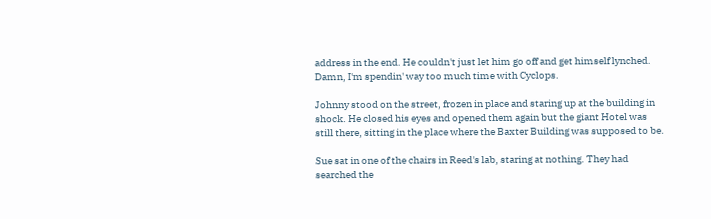address in the end. He couldn't just let him go off and get himself lynched. Damn, I'm spendin' way too much time with Cyclops.

Johnny stood on the street, frozen in place and staring up at the building in shock. He closed his eyes and opened them again but the giant Hotel was still there, sitting in the place where the Baxter Building was supposed to be.

Sue sat in one of the chairs in Reed's lab, staring at nothing. They had searched the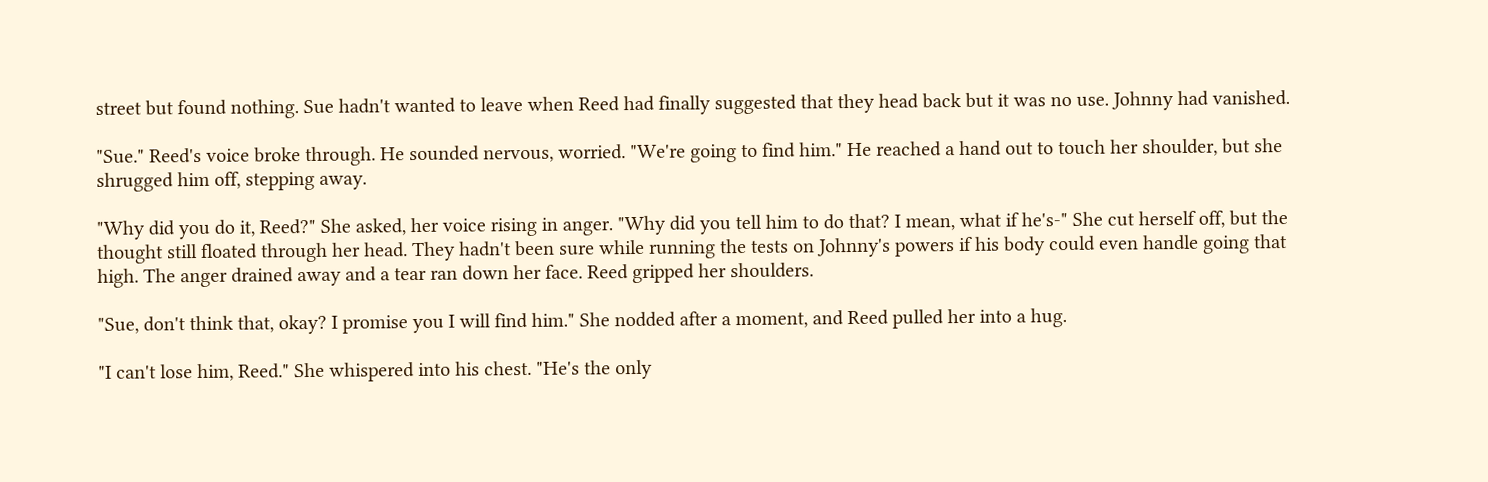street but found nothing. Sue hadn't wanted to leave when Reed had finally suggested that they head back but it was no use. Johnny had vanished.

"Sue." Reed's voice broke through. He sounded nervous, worried. "We're going to find him." He reached a hand out to touch her shoulder, but she shrugged him off, stepping away.

"Why did you do it, Reed?" She asked, her voice rising in anger. "Why did you tell him to do that? I mean, what if he's-" She cut herself off, but the thought still floated through her head. They hadn't been sure while running the tests on Johnny's powers if his body could even handle going that high. The anger drained away and a tear ran down her face. Reed gripped her shoulders.

"Sue, don't think that, okay? I promise you I will find him." She nodded after a moment, and Reed pulled her into a hug.

"I can't lose him, Reed." She whispered into his chest. "He's the only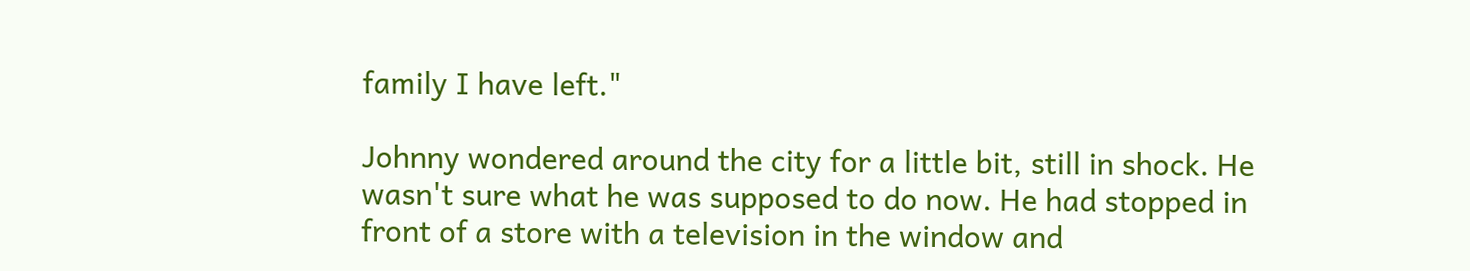family I have left."

Johnny wondered around the city for a little bit, still in shock. He wasn't sure what he was supposed to do now. He had stopped in front of a store with a television in the window and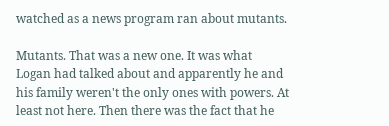watched as a news program ran about mutants.

Mutants. That was a new one. It was what Logan had talked about and apparently he and his family weren't the only ones with powers. At least not here. Then there was the fact that he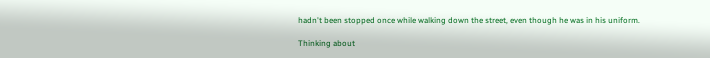hadn't been stopped once while walking down the street, even though he was in his uniform.

Thinking about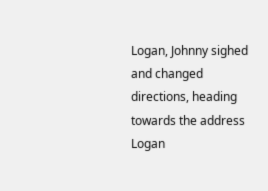Logan, Johnny sighed and changed directions, heading towards the address Logan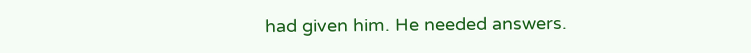had given him. He needed answers.